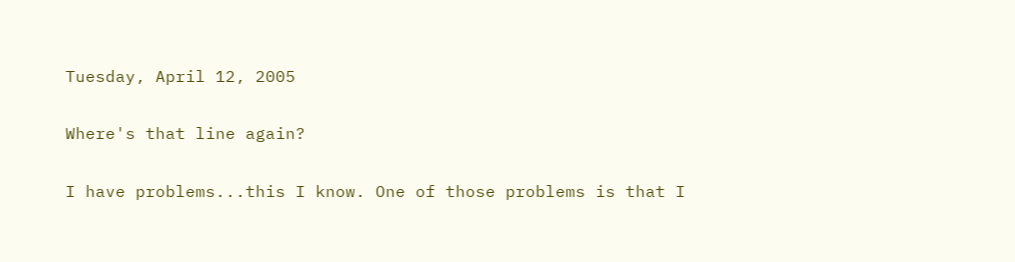Tuesday, April 12, 2005

Where's that line again?

I have problems...this I know. One of those problems is that I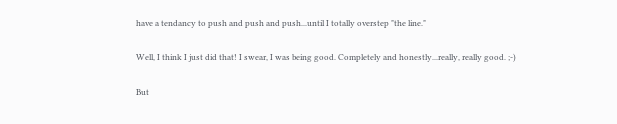have a tendancy to push and push and push...until I totally overstep "the line."

Well, I think I just did that! I swear, I was being good. Completely and honestly...really, really good. ;-)

But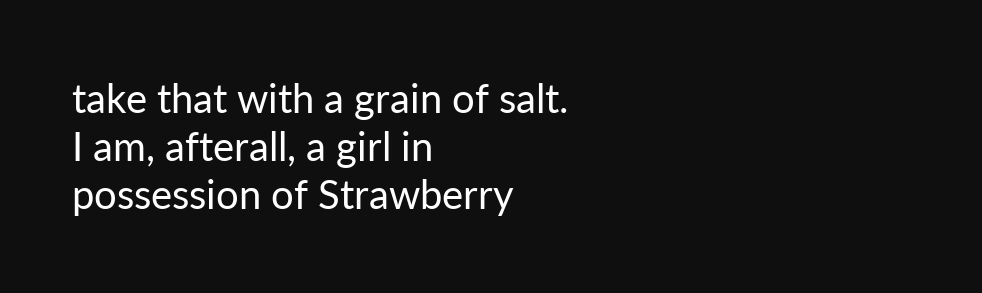take that with a grain of salt. I am, afterall, a girl in possession of Strawberry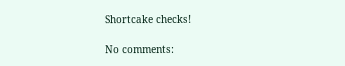Shortcake checks!

No comments: